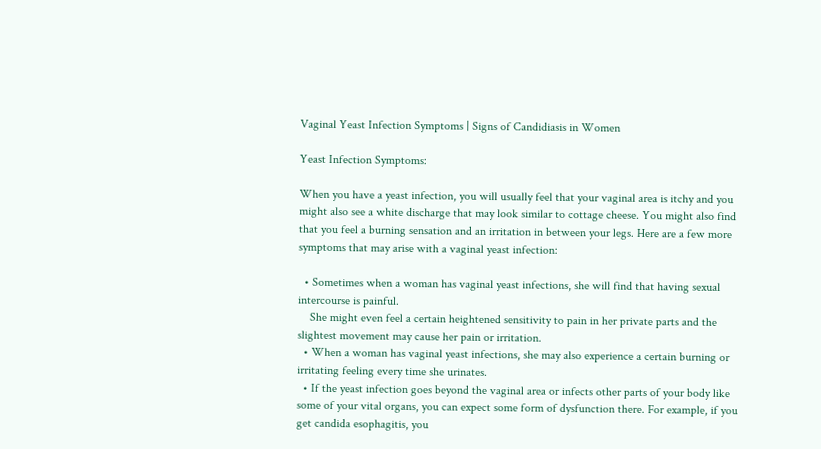Vaginal Yeast Infection Symptoms | Signs of Candidiasis in Women

Yeast Infection Symptoms:

When you have a yeast infection, you will usually feel that your vaginal area is itchy and you might also see a white discharge that may look similar to cottage cheese. You might also find that you feel a burning sensation and an irritation in between your legs. Here are a few more symptoms that may arise with a vaginal yeast infection:

  • Sometimes when a woman has vaginal yeast infections, she will find that having sexual intercourse is painful.
    She might even feel a certain heightened sensitivity to pain in her private parts and the slightest movement may cause her pain or irritation.
  • When a woman has vaginal yeast infections, she may also experience a certain burning or irritating feeling every time she urinates.
  • If the yeast infection goes beyond the vaginal area or infects other parts of your body like some of your vital organs, you can expect some form of dysfunction there. For example, if you get candida esophagitis, you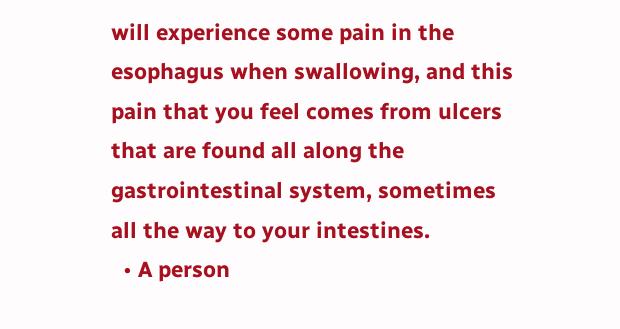will experience some pain in the esophagus when swallowing, and this pain that you feel comes from ulcers that are found all along the gastrointestinal system, sometimes all the way to your intestines.
  • A person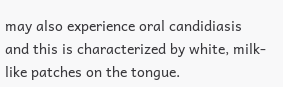may also experience oral candidiasis and this is characterized by white, milk-like patches on the tongue.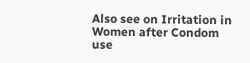Also see on Irritation in Women after Condom use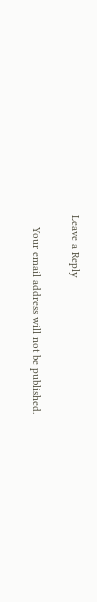Leave a Reply

    Your email address will not be published.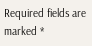Required fields are marked *